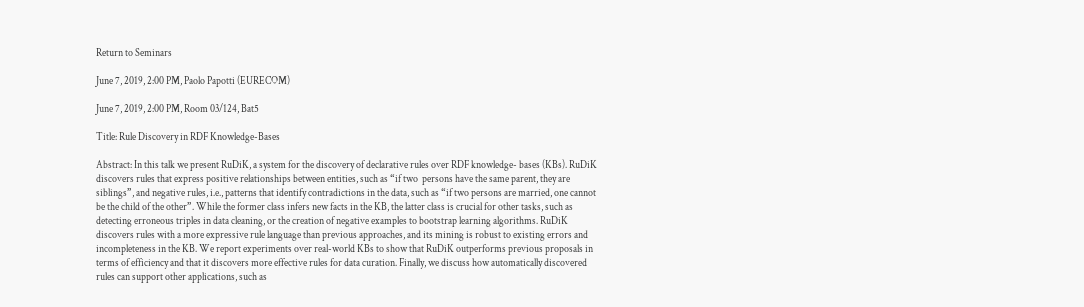Return to Seminars

June 7, 2019, 2:00 PM, Paolo Papotti (EURECOM)

June 7, 2019, 2:00 PM, Room 03/124, Bat5

Title: Rule Discovery in RDF Knowledge-Bases

Abstract: In this talk we present RuDiK, a system for the discovery of declarative rules over RDF knowledge- bases (KBs). RuDiK discovers rules that express positive relationships between entities, such as “if two  persons have the same parent, they are siblings”, and negative rules, i.e., patterns that identify contradictions in the data, such as “if two persons are married, one cannot be the child of the other”. While the former class infers new facts in the KB, the latter class is crucial for other tasks, such as detecting erroneous triples in data cleaning, or the creation of negative examples to bootstrap learning algorithms. RuDiK discovers rules with a more expressive rule language than previous approaches, and its mining is robust to existing errors and incompleteness in the KB. We report experiments over real-world KBs to show that RuDiK outperforms previous proposals in terms of efficiency and that it discovers more effective rules for data curation. Finally, we discuss how automatically discovered rules can support other applications, such as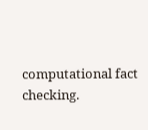computational fact checking.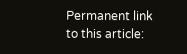Permanent link to this article: